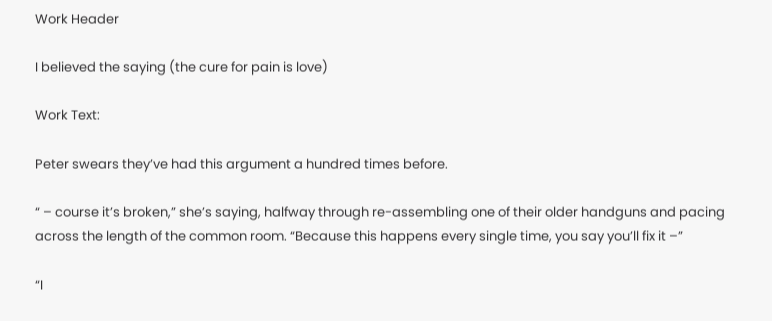Work Header

I believed the saying (the cure for pain is love)

Work Text:

Peter swears they’ve had this argument a hundred times before.

“ – course it’s broken,” she’s saying, halfway through re-assembling one of their older handguns and pacing across the length of the common room. “Because this happens every single time, you say you’ll fix it –”

“I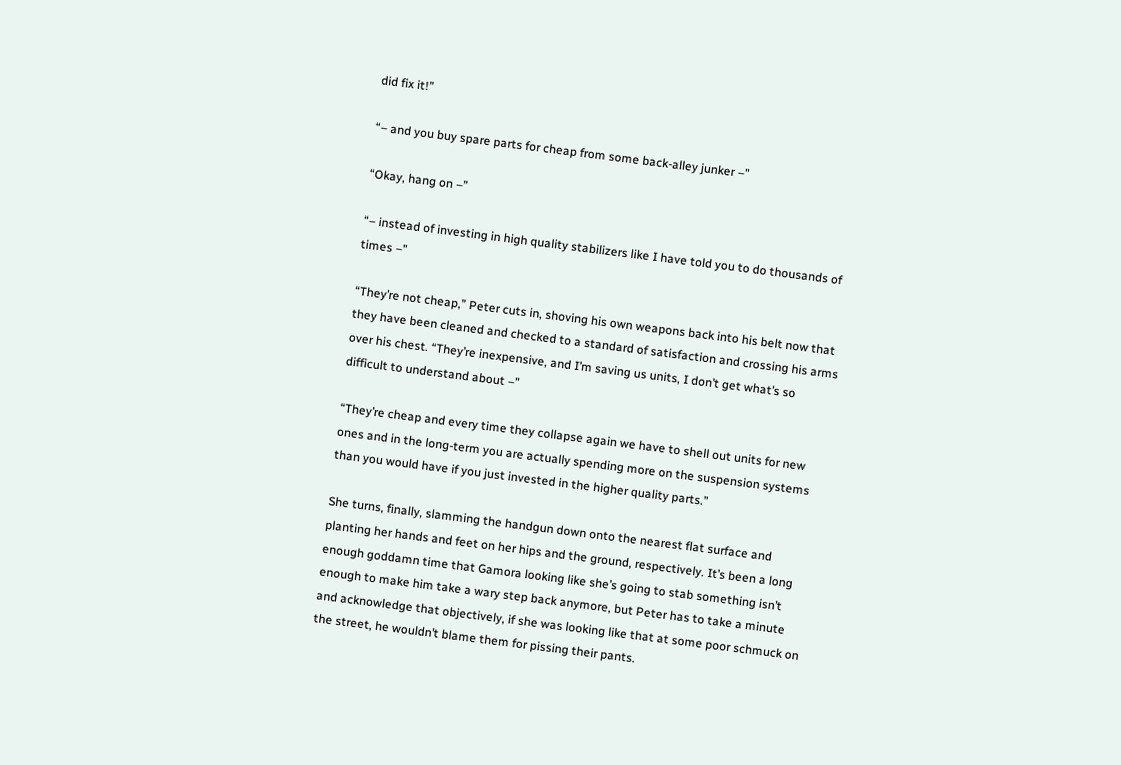did fix it!”

“– and you buy spare parts for cheap from some back-alley junker –”

“Okay, hang on –”

“– instead of investing in high quality stabilizers like I have told you to do thousands of times –”

“They’re not cheap,” Peter cuts in, shoving his own weapons back into his belt now that they have been cleaned and checked to a standard of satisfaction and crossing his arms over his chest. “They’re inexpensive, and I’m saving us units, I don’t get what’s so difficult to understand about –”

“They’re cheap and every time they collapse again we have to shell out units for new ones and in the long-term you are actually spending more on the suspension systems than you would have if you just invested in the higher quality parts.”

She turns, finally, slamming the handgun down onto the nearest flat surface and planting her hands and feet on her hips and the ground, respectively. It’s been a long enough goddamn time that Gamora looking like she’s going to stab something isn’t enough to make him take a wary step back anymore, but Peter has to take a minute and acknowledge that objectively, if she was looking like that at some poor schmuck on the street, he wouldn’t blame them for pissing their pants.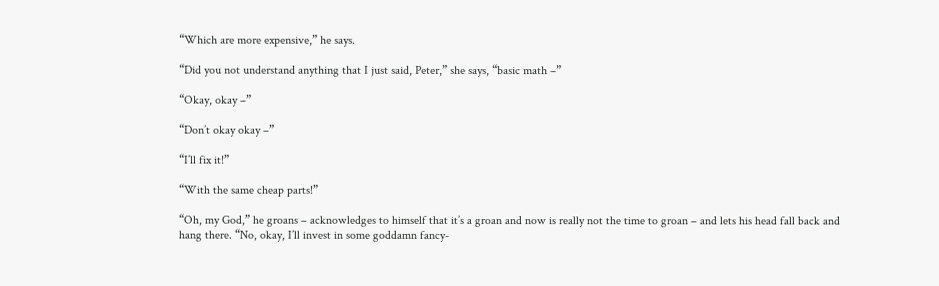“Which are more expensive,” he says.

“Did you not understand anything that I just said, Peter,” she says, “basic math –”

“Okay, okay –”

“Don’t okay okay –”

“I’ll fix it!”

“With the same cheap parts!”

“Oh, my God,” he groans – acknowledges to himself that it’s a groan and now is really not the time to groan – and lets his head fall back and hang there. “No, okay, I’ll invest in some goddamn fancy-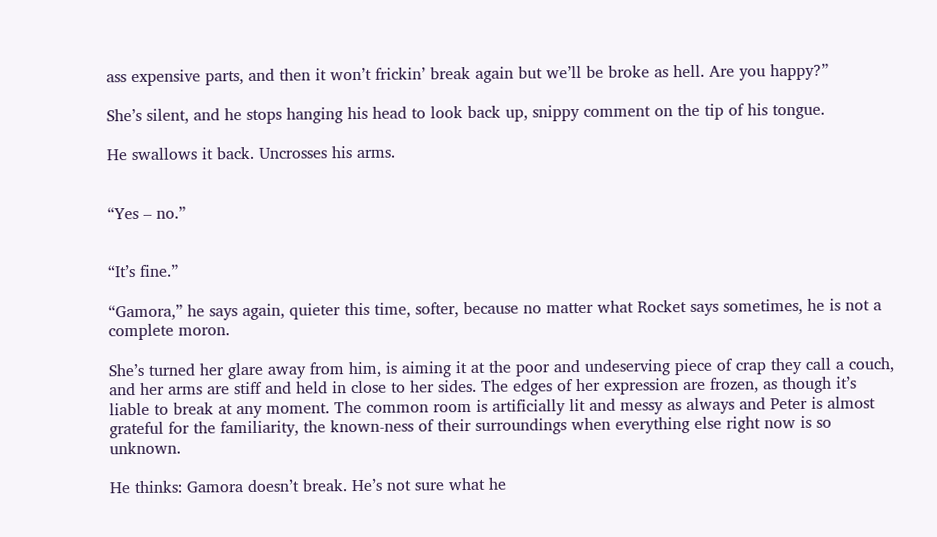ass expensive parts, and then it won’t frickin’ break again but we’ll be broke as hell. Are you happy?”

She’s silent, and he stops hanging his head to look back up, snippy comment on the tip of his tongue.

He swallows it back. Uncrosses his arms.


“Yes – no.”


“It’s fine.”

“Gamora,” he says again, quieter this time, softer, because no matter what Rocket says sometimes, he is not a complete moron.

She’s turned her glare away from him, is aiming it at the poor and undeserving piece of crap they call a couch, and her arms are stiff and held in close to her sides. The edges of her expression are frozen, as though it’s liable to break at any moment. The common room is artificially lit and messy as always and Peter is almost grateful for the familiarity, the known-ness of their surroundings when everything else right now is so unknown.

He thinks: Gamora doesn’t break. He’s not sure what he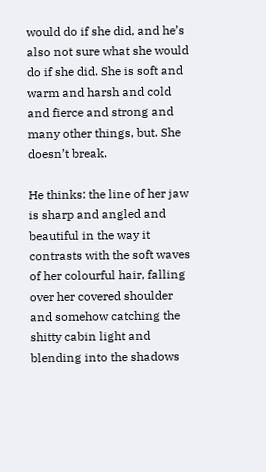would do if she did, and he’s also not sure what she would do if she did. She is soft and warm and harsh and cold and fierce and strong and many other things, but. She doesn’t break.

He thinks: the line of her jaw is sharp and angled and beautiful in the way it contrasts with the soft waves of her colourful hair, falling over her covered shoulder and somehow catching the shitty cabin light and blending into the shadows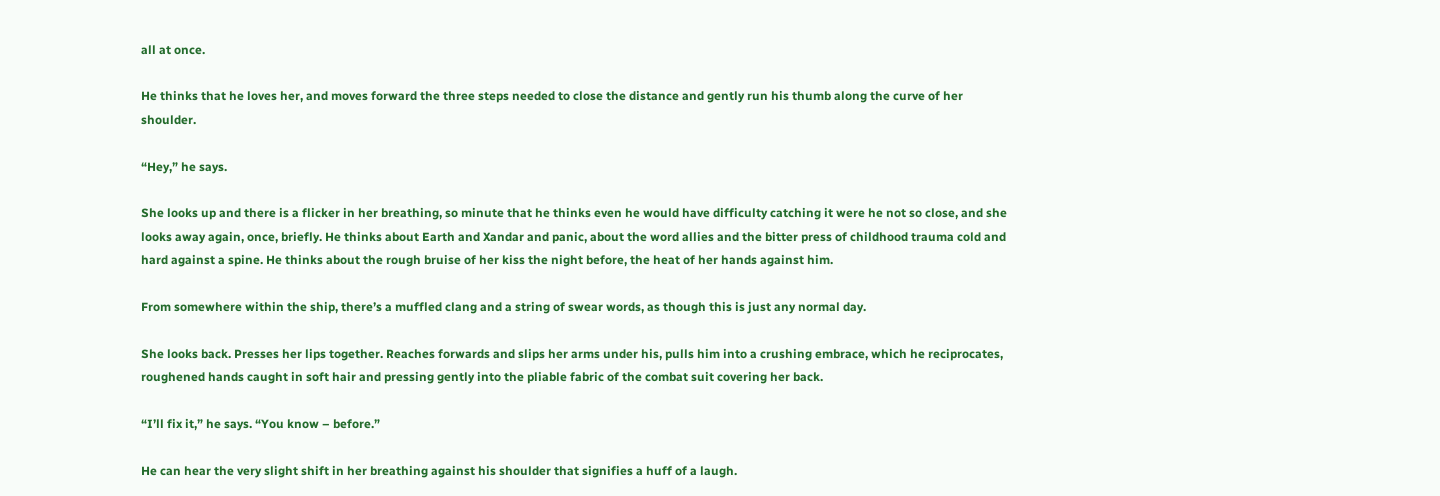all at once.

He thinks that he loves her, and moves forward the three steps needed to close the distance and gently run his thumb along the curve of her shoulder.

“Hey,” he says.

She looks up and there is a flicker in her breathing, so minute that he thinks even he would have difficulty catching it were he not so close, and she looks away again, once, briefly. He thinks about Earth and Xandar and panic, about the word allies and the bitter press of childhood trauma cold and hard against a spine. He thinks about the rough bruise of her kiss the night before, the heat of her hands against him.

From somewhere within the ship, there’s a muffled clang and a string of swear words, as though this is just any normal day.

She looks back. Presses her lips together. Reaches forwards and slips her arms under his, pulls him into a crushing embrace, which he reciprocates, roughened hands caught in soft hair and pressing gently into the pliable fabric of the combat suit covering her back.

“I’ll fix it,” he says. “You know – before.”

He can hear the very slight shift in her breathing against his shoulder that signifies a huff of a laugh.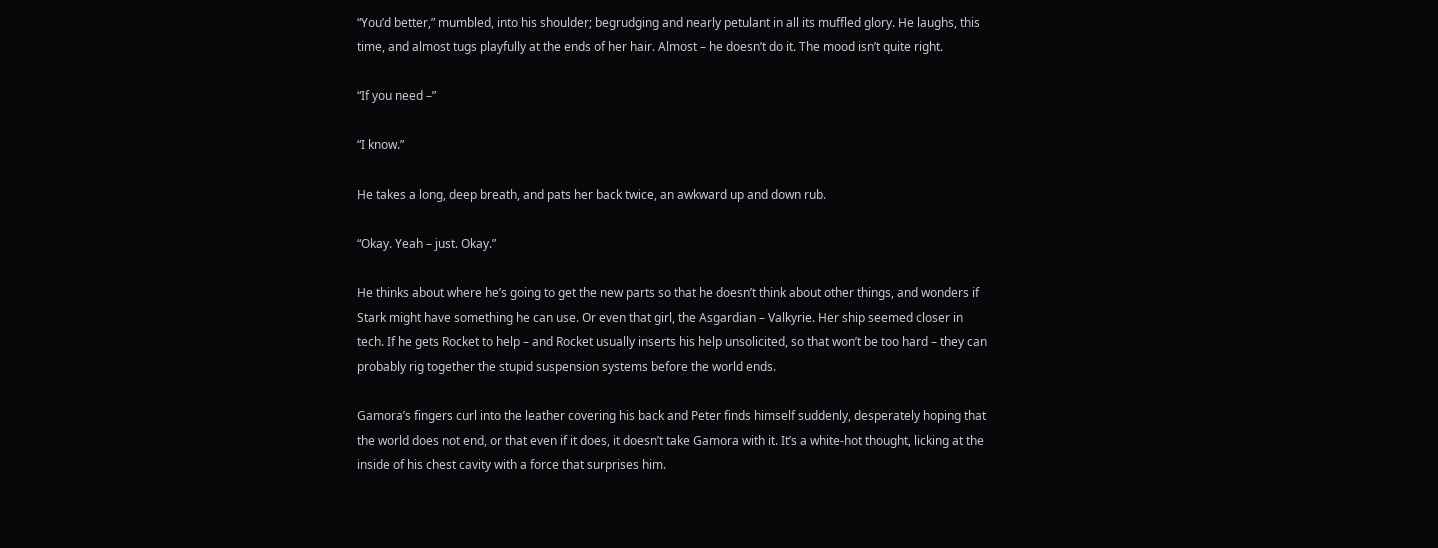“You’d better,” mumbled, into his shoulder; begrudging and nearly petulant in all its muffled glory. He laughs, this time, and almost tugs playfully at the ends of her hair. Almost – he doesn’t do it. The mood isn’t quite right.

“If you need –”

“I know.”

He takes a long, deep breath, and pats her back twice, an awkward up and down rub.

“Okay. Yeah – just. Okay.”

He thinks about where he’s going to get the new parts so that he doesn’t think about other things, and wonders if Stark might have something he can use. Or even that girl, the Asgardian – Valkyrie. Her ship seemed closer in tech. If he gets Rocket to help – and Rocket usually inserts his help unsolicited, so that won’t be too hard – they can probably rig together the stupid suspension systems before the world ends.

Gamora’s fingers curl into the leather covering his back and Peter finds himself suddenly, desperately hoping that the world does not end, or that even if it does, it doesn’t take Gamora with it. It’s a white-hot thought, licking at the inside of his chest cavity with a force that surprises him.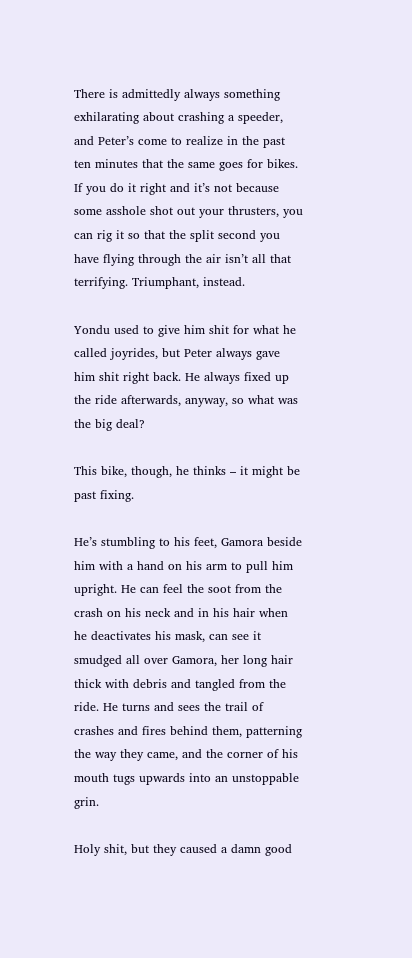There is admittedly always something exhilarating about crashing a speeder, and Peter’s come to realize in the past ten minutes that the same goes for bikes. If you do it right and it’s not because some asshole shot out your thrusters, you can rig it so that the split second you have flying through the air isn’t all that terrifying. Triumphant, instead.

Yondu used to give him shit for what he called joyrides, but Peter always gave him shit right back. He always fixed up the ride afterwards, anyway, so what was the big deal?

This bike, though, he thinks – it might be past fixing.

He’s stumbling to his feet, Gamora beside him with a hand on his arm to pull him upright. He can feel the soot from the crash on his neck and in his hair when he deactivates his mask, can see it smudged all over Gamora, her long hair thick with debris and tangled from the ride. He turns and sees the trail of crashes and fires behind them, patterning the way they came, and the corner of his mouth tugs upwards into an unstoppable grin.

Holy shit, but they caused a damn good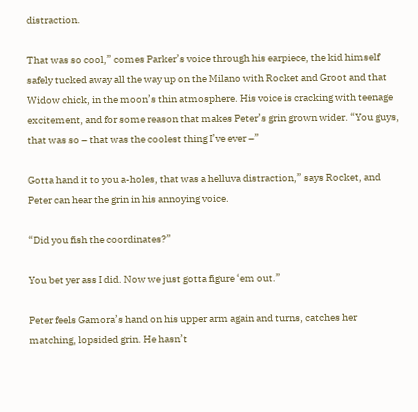distraction.

That was so cool,” comes Parker’s voice through his earpiece, the kid himself safely tucked away all the way up on the Milano with Rocket and Groot and that Widow chick, in the moon’s thin atmosphere. His voice is cracking with teenage excitement, and for some reason that makes Peter’s grin grown wider. “You guys, that was so – that was the coolest thing I’ve ever –”

Gotta hand it to you a-holes, that was a helluva distraction,” says Rocket, and Peter can hear the grin in his annoying voice.

“Did you fish the coordinates?”

You bet yer ass I did. Now we just gotta figure ‘em out.”

Peter feels Gamora’s hand on his upper arm again and turns, catches her matching, lopsided grin. He hasn’t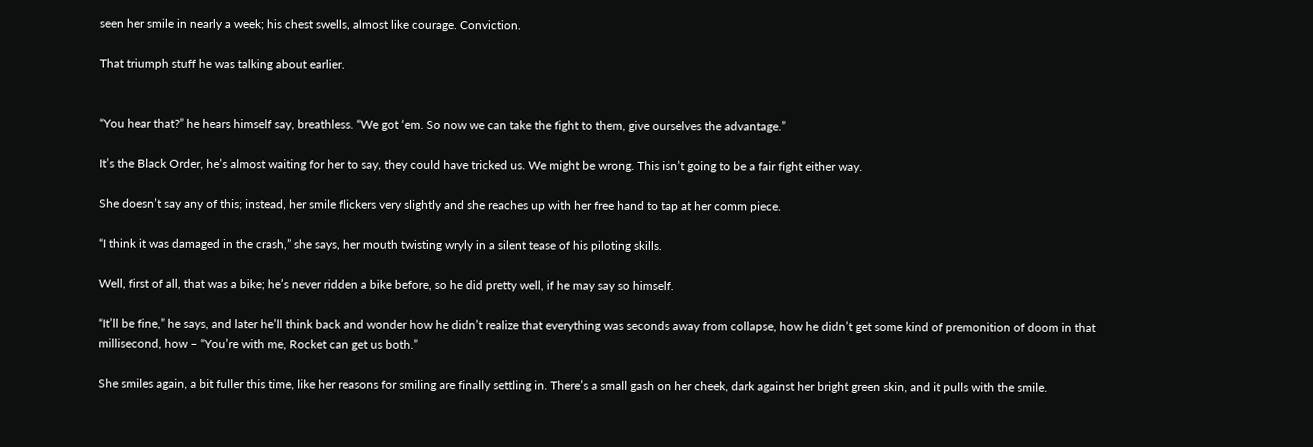seen her smile in nearly a week; his chest swells, almost like courage. Conviction.

That triumph stuff he was talking about earlier.


“You hear that?” he hears himself say, breathless. “We got ‘em. So now we can take the fight to them, give ourselves the advantage.”

It’s the Black Order, he’s almost waiting for her to say, they could have tricked us. We might be wrong. This isn’t going to be a fair fight either way.

She doesn’t say any of this; instead, her smile flickers very slightly and she reaches up with her free hand to tap at her comm piece.

“I think it was damaged in the crash,” she says, her mouth twisting wryly in a silent tease of his piloting skills.

Well, first of all, that was a bike; he’s never ridden a bike before, so he did pretty well, if he may say so himself.

“It’ll be fine,” he says, and later he’ll think back and wonder how he didn’t realize that everything was seconds away from collapse, how he didn’t get some kind of premonition of doom in that millisecond, how – “You’re with me, Rocket can get us both.”

She smiles again, a bit fuller this time, like her reasons for smiling are finally settling in. There’s a small gash on her cheek, dark against her bright green skin, and it pulls with the smile.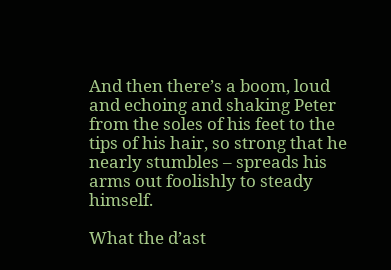And then there’s a boom, loud and echoing and shaking Peter from the soles of his feet to the tips of his hair, so strong that he nearly stumbles – spreads his arms out foolishly to steady himself.

What the d’ast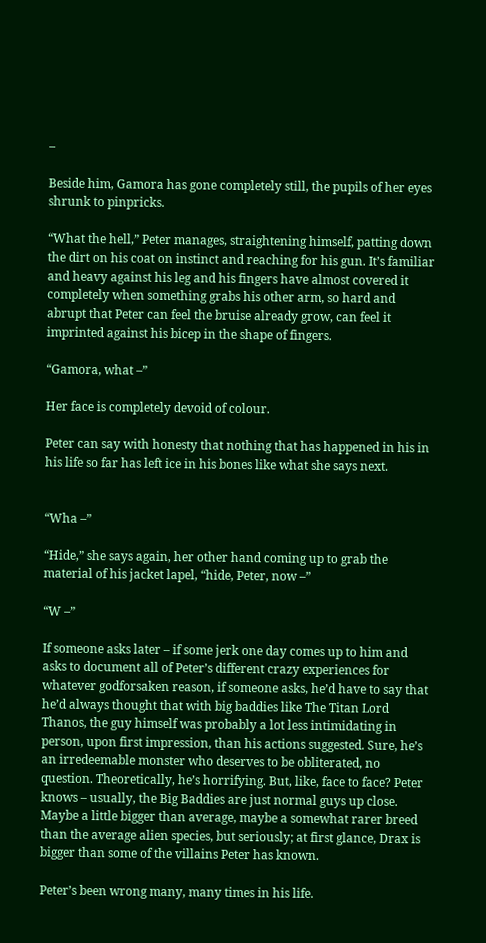–

Beside him, Gamora has gone completely still, the pupils of her eyes shrunk to pinpricks.

“What the hell,” Peter manages, straightening himself, patting down the dirt on his coat on instinct and reaching for his gun. It’s familiar and heavy against his leg and his fingers have almost covered it completely when something grabs his other arm, so hard and abrupt that Peter can feel the bruise already grow, can feel it imprinted against his bicep in the shape of fingers.

“Gamora, what –”

Her face is completely devoid of colour.

Peter can say with honesty that nothing that has happened in his in his life so far has left ice in his bones like what she says next.


“Wha –”

“Hide,” she says again, her other hand coming up to grab the material of his jacket lapel, “hide, Peter, now –”

“W –”

If someone asks later – if some jerk one day comes up to him and asks to document all of Peter’s different crazy experiences for whatever godforsaken reason, if someone asks, he’d have to say that he’d always thought that with big baddies like The Titan Lord Thanos, the guy himself was probably a lot less intimidating in person, upon first impression, than his actions suggested. Sure, he’s an irredeemable monster who deserves to be obliterated, no question. Theoretically, he’s horrifying. But, like, face to face? Peter knows – usually, the Big Baddies are just normal guys up close. Maybe a little bigger than average, maybe a somewhat rarer breed than the average alien species, but seriously; at first glance, Drax is bigger than some of the villains Peter has known.

Peter’s been wrong many, many times in his life.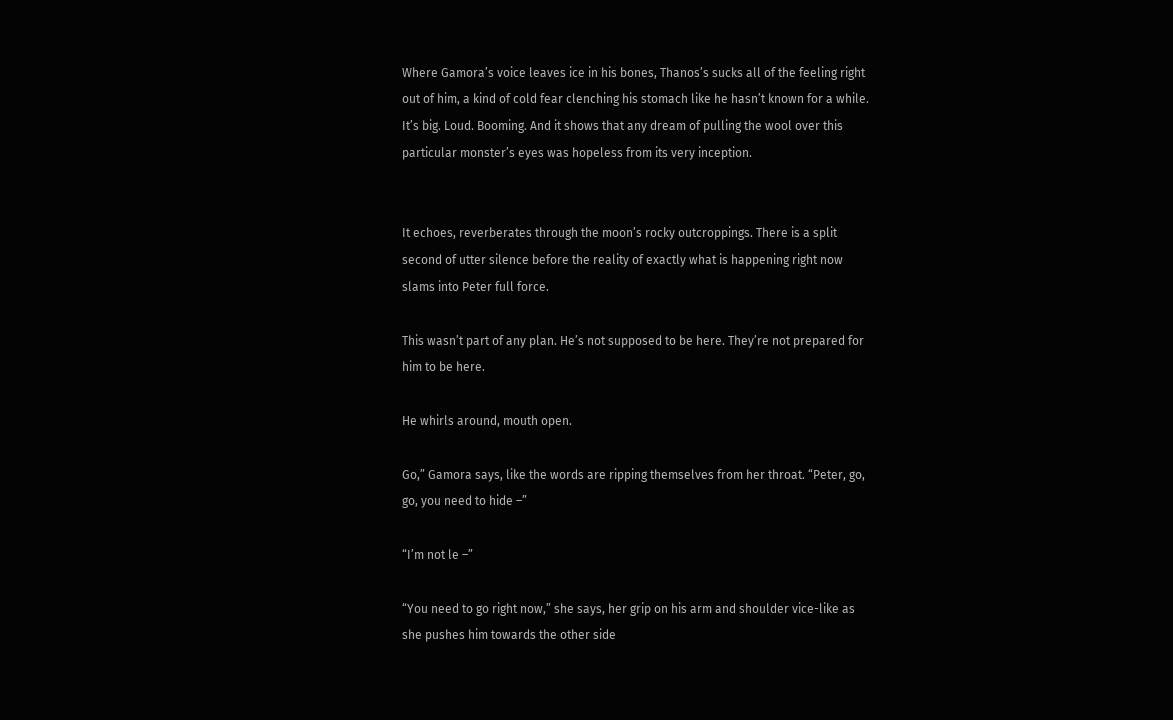Where Gamora’s voice leaves ice in his bones, Thanos’s sucks all of the feeling right out of him, a kind of cold fear clenching his stomach like he hasn’t known for a while. It’s big. Loud. Booming. And it shows that any dream of pulling the wool over this particular monster’s eyes was hopeless from its very inception.


It echoes, reverberates through the moon’s rocky outcroppings. There is a split second of utter silence before the reality of exactly what is happening right now slams into Peter full force.

This wasn’t part of any plan. He’s not supposed to be here. They’re not prepared for him to be here.

He whirls around, mouth open.

Go,” Gamora says, like the words are ripping themselves from her throat. “Peter, go, go, you need to hide –”

“I’m not le –”

“You need to go right now,” she says, her grip on his arm and shoulder vice-like as she pushes him towards the other side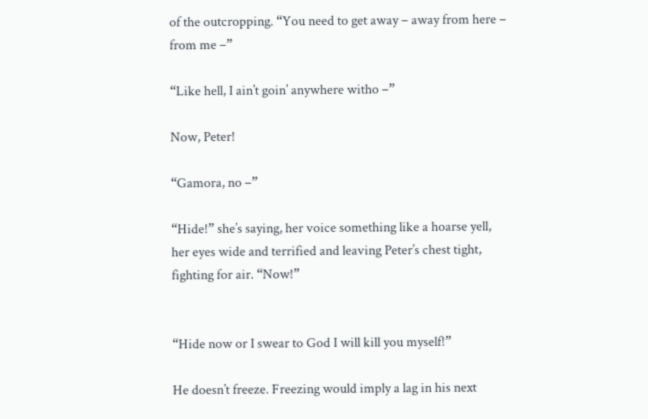of the outcropping. “You need to get away – away from here – from me –”

“Like hell, I ain’t goin’ anywhere witho –”

Now, Peter!

“Gamora, no –”

“Hide!” she’s saying, her voice something like a hoarse yell, her eyes wide and terrified and leaving Peter’s chest tight, fighting for air. “Now!”


“Hide now or I swear to God I will kill you myself!”

He doesn’t freeze. Freezing would imply a lag in his next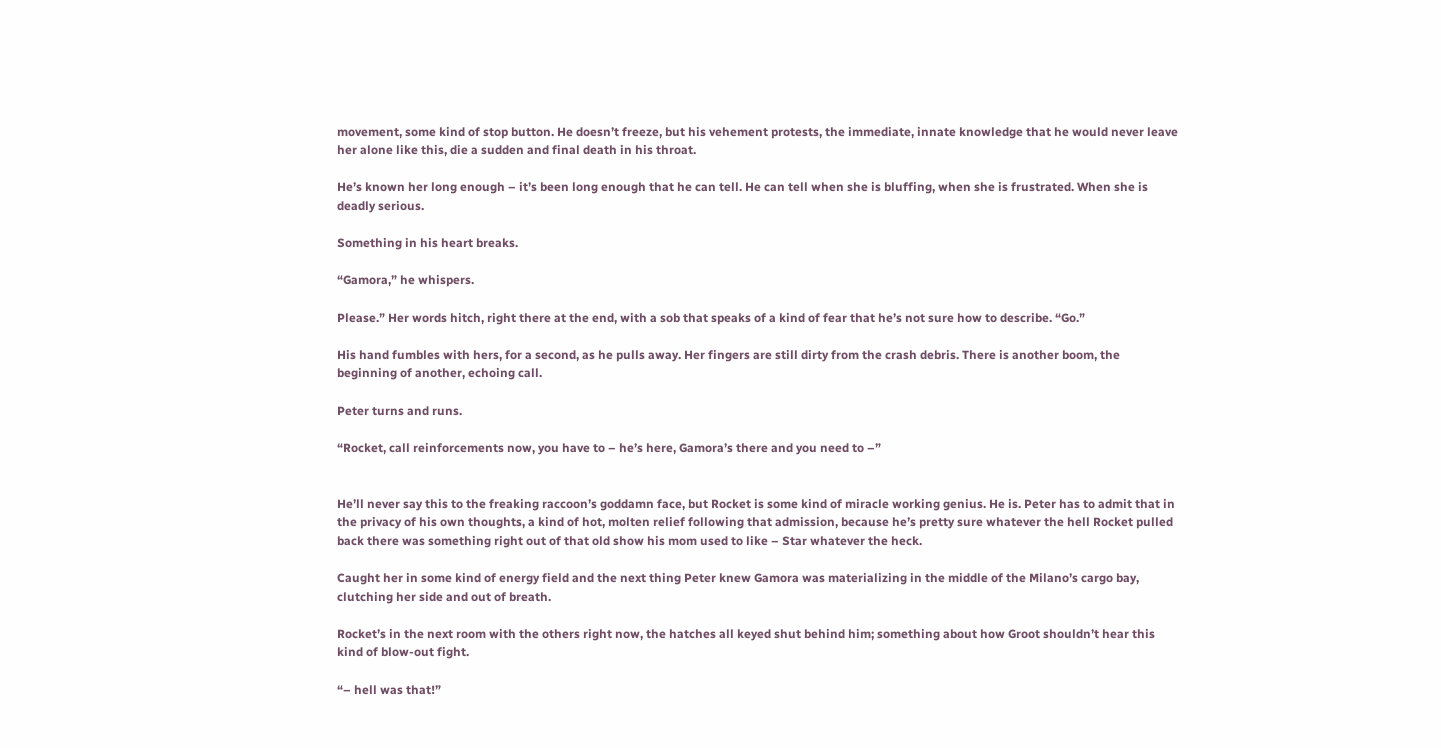movement, some kind of stop button. He doesn’t freeze, but his vehement protests, the immediate, innate knowledge that he would never leave her alone like this, die a sudden and final death in his throat.

He’s known her long enough – it’s been long enough that he can tell. He can tell when she is bluffing, when she is frustrated. When she is deadly serious.

Something in his heart breaks.

“Gamora,” he whispers.

Please.” Her words hitch, right there at the end, with a sob that speaks of a kind of fear that he’s not sure how to describe. “Go.”

His hand fumbles with hers, for a second, as he pulls away. Her fingers are still dirty from the crash debris. There is another boom, the beginning of another, echoing call.

Peter turns and runs.

“Rocket, call reinforcements now, you have to – he’s here, Gamora’s there and you need to –”


He’ll never say this to the freaking raccoon’s goddamn face, but Rocket is some kind of miracle working genius. He is. Peter has to admit that in the privacy of his own thoughts, a kind of hot, molten relief following that admission, because he’s pretty sure whatever the hell Rocket pulled back there was something right out of that old show his mom used to like – Star whatever the heck.

Caught her in some kind of energy field and the next thing Peter knew Gamora was materializing in the middle of the Milano’s cargo bay, clutching her side and out of breath.

Rocket’s in the next room with the others right now, the hatches all keyed shut behind him; something about how Groot shouldn’t hear this kind of blow-out fight.

“– hell was that!”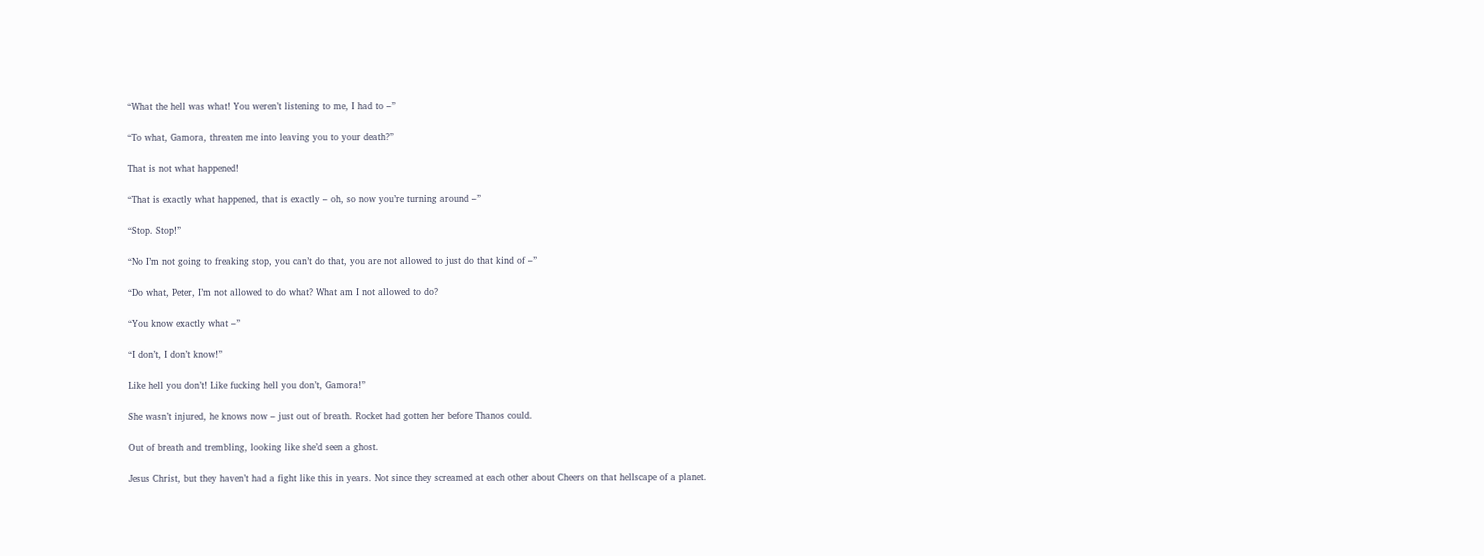“What the hell was what! You weren’t listening to me, I had to –”

“To what, Gamora, threaten me into leaving you to your death?”

That is not what happened!

“That is exactly what happened, that is exactly – oh, so now you’re turning around –”

“Stop. Stop!”

“No I’m not going to freaking stop, you can’t do that, you are not allowed to just do that kind of –”

“Do what, Peter, I’m not allowed to do what? What am I not allowed to do?

“You know exactly what –”

“I don’t, I don’t know!”

Like hell you don’t! Like fucking hell you don’t, Gamora!”

She wasn’t injured, he knows now – just out of breath. Rocket had gotten her before Thanos could.

Out of breath and trembling, looking like she’d seen a ghost.

Jesus Christ, but they haven’t had a fight like this in years. Not since they screamed at each other about Cheers on that hellscape of a planet.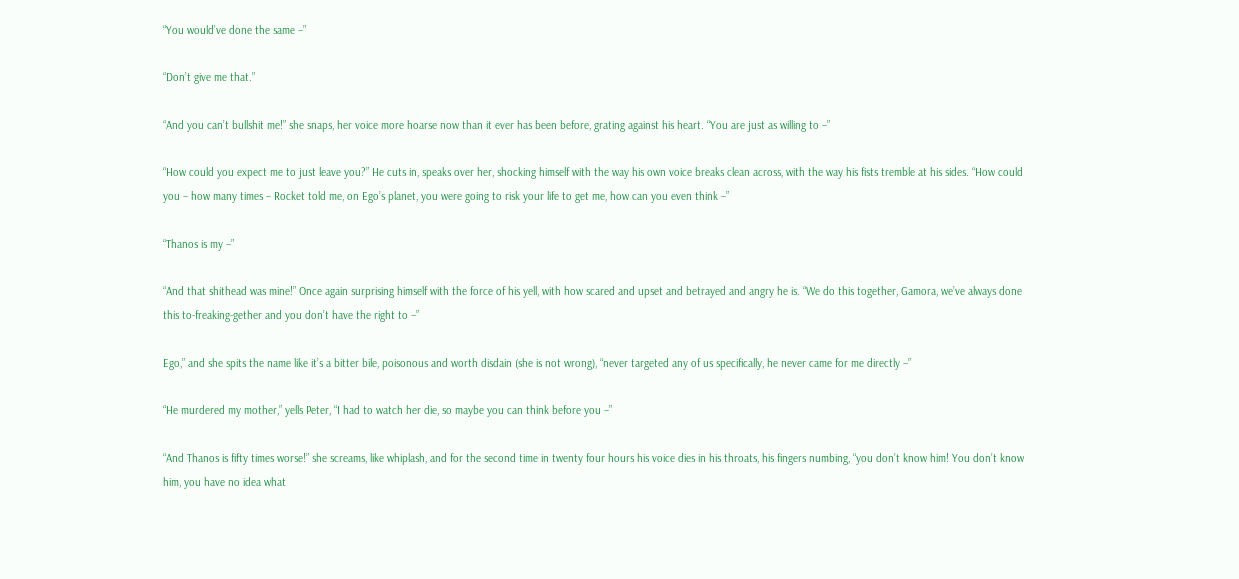“You would’ve done the same –”

“Don’t give me that.”

“And you can’t bullshit me!” she snaps, her voice more hoarse now than it ever has been before, grating against his heart. “You are just as willing to –”

“How could you expect me to just leave you?” He cuts in, speaks over her, shocking himself with the way his own voice breaks clean across, with the way his fists tremble at his sides. “How could you – how many times – Rocket told me, on Ego’s planet, you were going to risk your life to get me, how can you even think –”

“Thanos is my –”

“And that shithead was mine!” Once again surprising himself with the force of his yell, with how scared and upset and betrayed and angry he is. “We do this together, Gamora, we’ve always done this to-freaking-gether and you don’t have the right to –”

Ego,” and she spits the name like it’s a bitter bile, poisonous and worth disdain (she is not wrong), “never targeted any of us specifically, he never came for me directly –”

“He murdered my mother,” yells Peter, “I had to watch her die, so maybe you can think before you –”

“And Thanos is fifty times worse!” she screams, like whiplash, and for the second time in twenty four hours his voice dies in his throats, his fingers numbing, “you don’t know him! You don’t know him, you have no idea what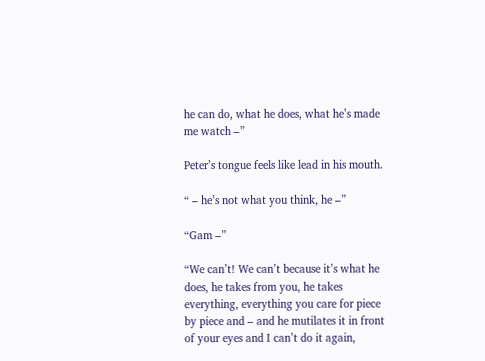he can do, what he does, what he’s made me watch –”

Peter’s tongue feels like lead in his mouth.

“ – he’s not what you think, he –”

“Gam –”

“We can’t! We can’t because it’s what he does, he takes from you, he takes everything, everything you care for piece by piece and – and he mutilates it in front of your eyes and I can’t do it again,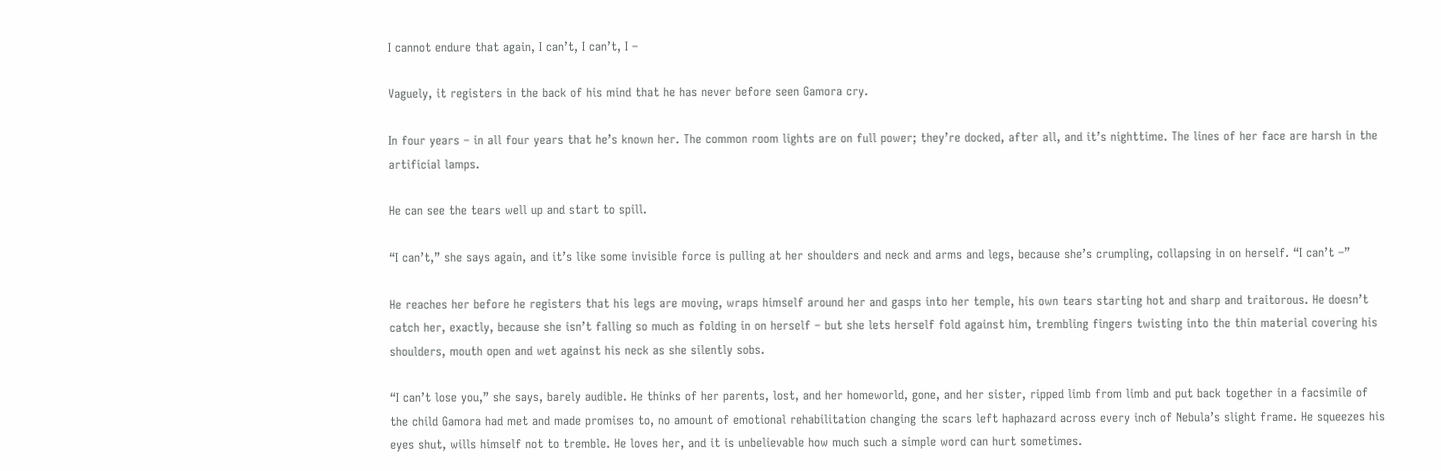I cannot endure that again, I can’t, I can’t, I –

Vaguely, it registers in the back of his mind that he has never before seen Gamora cry.

In four years – in all four years that he’s known her. The common room lights are on full power; they’re docked, after all, and it’s nighttime. The lines of her face are harsh in the artificial lamps.

He can see the tears well up and start to spill.

“I can’t,” she says again, and it’s like some invisible force is pulling at her shoulders and neck and arms and legs, because she’s crumpling, collapsing in on herself. “I can’t –”

He reaches her before he registers that his legs are moving, wraps himself around her and gasps into her temple, his own tears starting hot and sharp and traitorous. He doesn’t catch her, exactly, because she isn’t falling so much as folding in on herself – but she lets herself fold against him, trembling fingers twisting into the thin material covering his shoulders, mouth open and wet against his neck as she silently sobs.

“I can’t lose you,” she says, barely audible. He thinks of her parents, lost, and her homeworld, gone, and her sister, ripped limb from limb and put back together in a facsimile of the child Gamora had met and made promises to, no amount of emotional rehabilitation changing the scars left haphazard across every inch of Nebula’s slight frame. He squeezes his eyes shut, wills himself not to tremble. He loves her, and it is unbelievable how much such a simple word can hurt sometimes.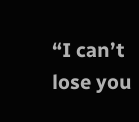“I can’t lose you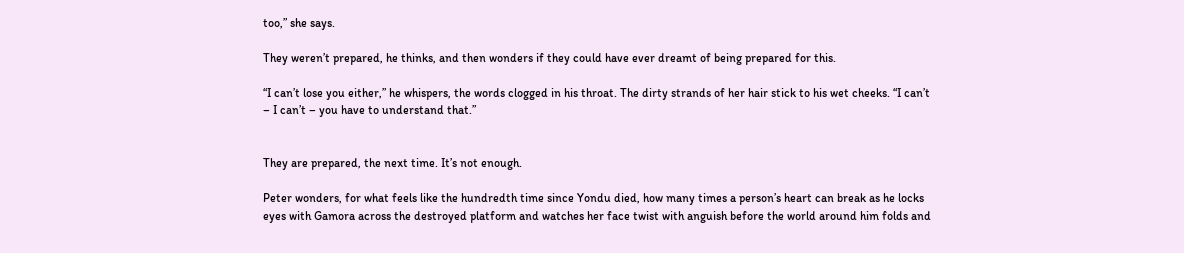too,” she says.

They weren’t prepared, he thinks, and then wonders if they could have ever dreamt of being prepared for this.

“I can’t lose you either,” he whispers, the words clogged in his throat. The dirty strands of her hair stick to his wet cheeks. “I can’t – I can’t – you have to understand that.”


They are prepared, the next time. It’s not enough.

Peter wonders, for what feels like the hundredth time since Yondu died, how many times a person’s heart can break as he locks eyes with Gamora across the destroyed platform and watches her face twist with anguish before the world around him folds and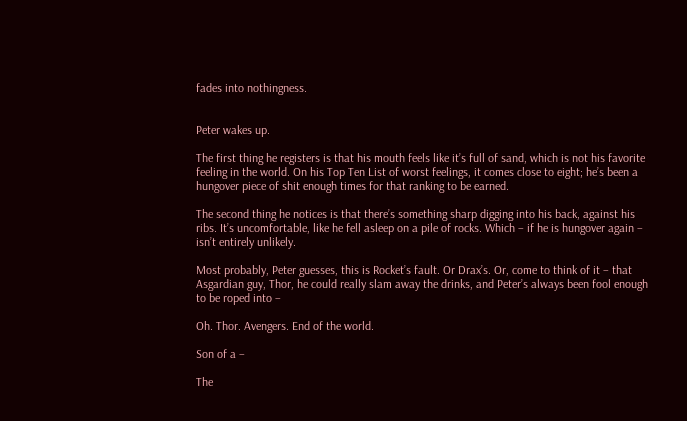fades into nothingness.


Peter wakes up.

The first thing he registers is that his mouth feels like it’s full of sand, which is not his favorite feeling in the world. On his Top Ten List of worst feelings, it comes close to eight; he’s been a hungover piece of shit enough times for that ranking to be earned.

The second thing he notices is that there’s something sharp digging into his back, against his ribs. It’s uncomfortable, like he fell asleep on a pile of rocks. Which – if he is hungover again – isn’t entirely unlikely.

Most probably, Peter guesses, this is Rocket’s fault. Or Drax’s. Or, come to think of it – that Asgardian guy, Thor, he could really slam away the drinks, and Peter’s always been fool enough to be roped into –

Oh. Thor. Avengers. End of the world.

Son of a –

The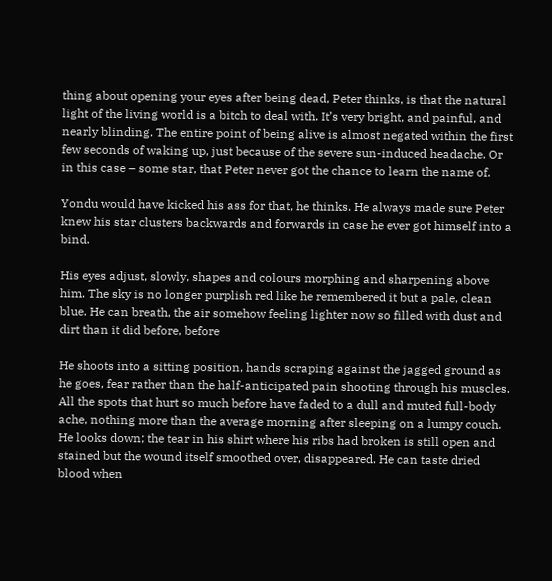thing about opening your eyes after being dead, Peter thinks, is that the natural light of the living world is a bitch to deal with. It’s very bright, and painful, and nearly blinding. The entire point of being alive is almost negated within the first few seconds of waking up, just because of the severe sun-induced headache. Or in this case – some star, that Peter never got the chance to learn the name of.

Yondu would have kicked his ass for that, he thinks. He always made sure Peter knew his star clusters backwards and forwards in case he ever got himself into a bind.

His eyes adjust, slowly, shapes and colours morphing and sharpening above him. The sky is no longer purplish red like he remembered it but a pale, clean blue. He can breath, the air somehow feeling lighter now so filled with dust and dirt than it did before, before

He shoots into a sitting position, hands scraping against the jagged ground as he goes, fear rather than the half-anticipated pain shooting through his muscles. All the spots that hurt so much before have faded to a dull and muted full-body ache, nothing more than the average morning after sleeping on a lumpy couch. He looks down; the tear in his shirt where his ribs had broken is still open and stained but the wound itself smoothed over, disappeared. He can taste dried blood when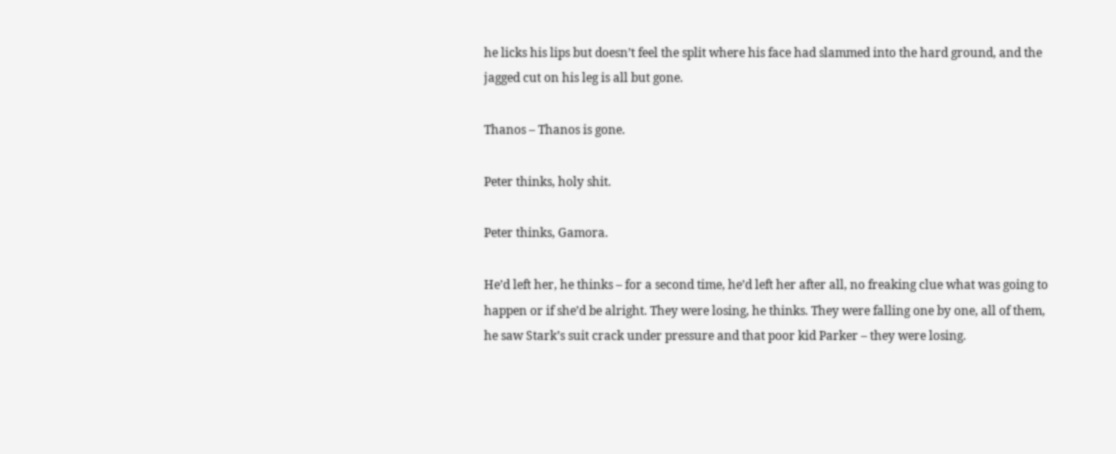he licks his lips but doesn’t feel the split where his face had slammed into the hard ground, and the jagged cut on his leg is all but gone.

Thanos – Thanos is gone.

Peter thinks, holy shit.

Peter thinks, Gamora.

He’d left her, he thinks – for a second time, he’d left her after all, no freaking clue what was going to happen or if she’d be alright. They were losing, he thinks. They were falling one by one, all of them, he saw Stark’s suit crack under pressure and that poor kid Parker – they were losing.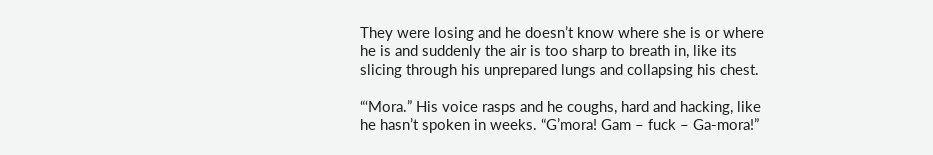They were losing and he doesn’t know where she is or where he is and suddenly the air is too sharp to breath in, like its slicing through his unprepared lungs and collapsing his chest.

“‘Mora.” His voice rasps and he coughs, hard and hacking, like he hasn’t spoken in weeks. “G’mora! Gam – fuck – Ga-mora!”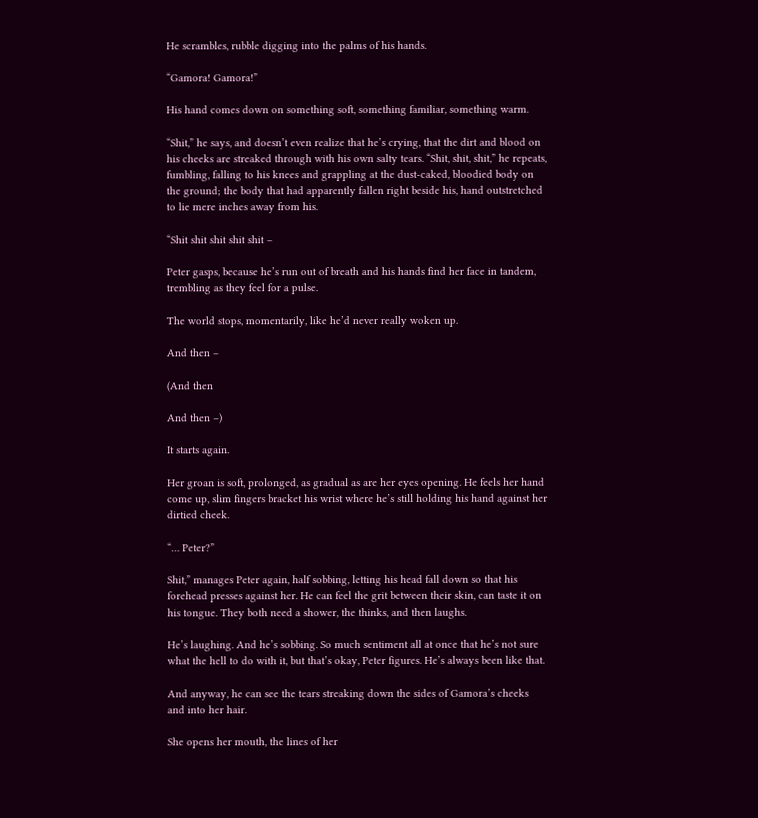He scrambles, rubble digging into the palms of his hands.

“Gamora! Gamora!”

His hand comes down on something soft, something familiar, something warm.

“Shit,” he says, and doesn’t even realize that he’s crying, that the dirt and blood on his cheeks are streaked through with his own salty tears. “Shit, shit, shit,” he repeats, fumbling, falling to his knees and grappling at the dust-caked, bloodied body on the ground; the body that had apparently fallen right beside his, hand outstretched to lie mere inches away from his.

“Shit shit shit shit shit –

Peter gasps, because he’s run out of breath and his hands find her face in tandem, trembling as they feel for a pulse.

The world stops, momentarily, like he’d never really woken up.

And then –

(And then

And then –)

It starts again.

Her groan is soft, prolonged, as gradual as are her eyes opening. He feels her hand come up, slim fingers bracket his wrist where he’s still holding his hand against her dirtied cheek.

“… Peter?”

Shit,” manages Peter again, half sobbing, letting his head fall down so that his forehead presses against her. He can feel the grit between their skin, can taste it on his tongue. They both need a shower, the thinks, and then laughs.

He’s laughing. And he’s sobbing. So much sentiment all at once that he’s not sure what the hell to do with it, but that’s okay, Peter figures. He’s always been like that.

And anyway, he can see the tears streaking down the sides of Gamora’s cheeks and into her hair.

She opens her mouth, the lines of her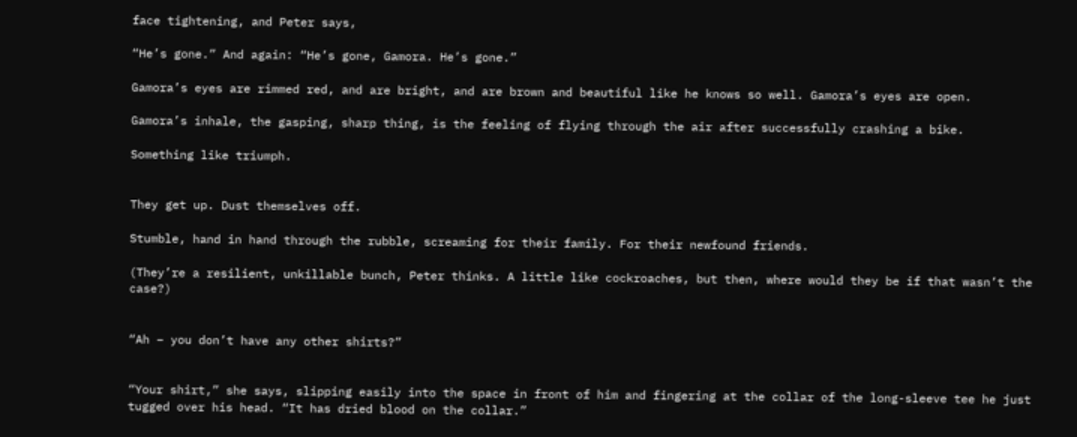face tightening, and Peter says,

“He’s gone.” And again: “He’s gone, Gamora. He’s gone.”

Gamora’s eyes are rimmed red, and are bright, and are brown and beautiful like he knows so well. Gamora’s eyes are open.

Gamora’s inhale, the gasping, sharp thing, is the feeling of flying through the air after successfully crashing a bike.

Something like triumph.


They get up. Dust themselves off.

Stumble, hand in hand through the rubble, screaming for their family. For their newfound friends.

(They’re a resilient, unkillable bunch, Peter thinks. A little like cockroaches, but then, where would they be if that wasn’t the case?)


“Ah – you don’t have any other shirts?”


“Your shirt,” she says, slipping easily into the space in front of him and fingering at the collar of the long-sleeve tee he just tugged over his head. “It has dried blood on the collar.”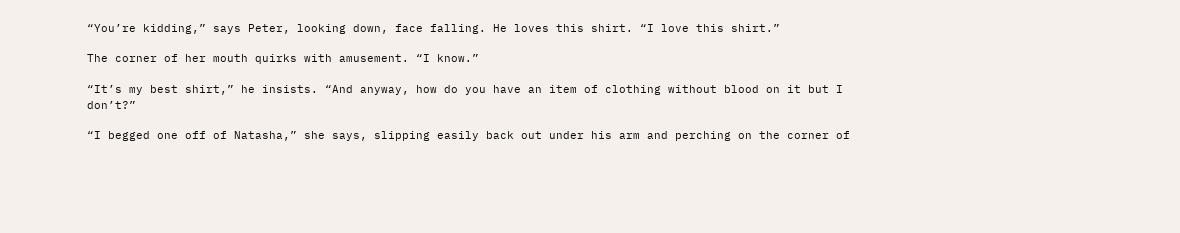“You’re kidding,” says Peter, looking down, face falling. He loves this shirt. “I love this shirt.”

The corner of her mouth quirks with amusement. “I know.”

“It’s my best shirt,” he insists. “And anyway, how do you have an item of clothing without blood on it but I don’t?”

“I begged one off of Natasha,” she says, slipping easily back out under his arm and perching on the corner of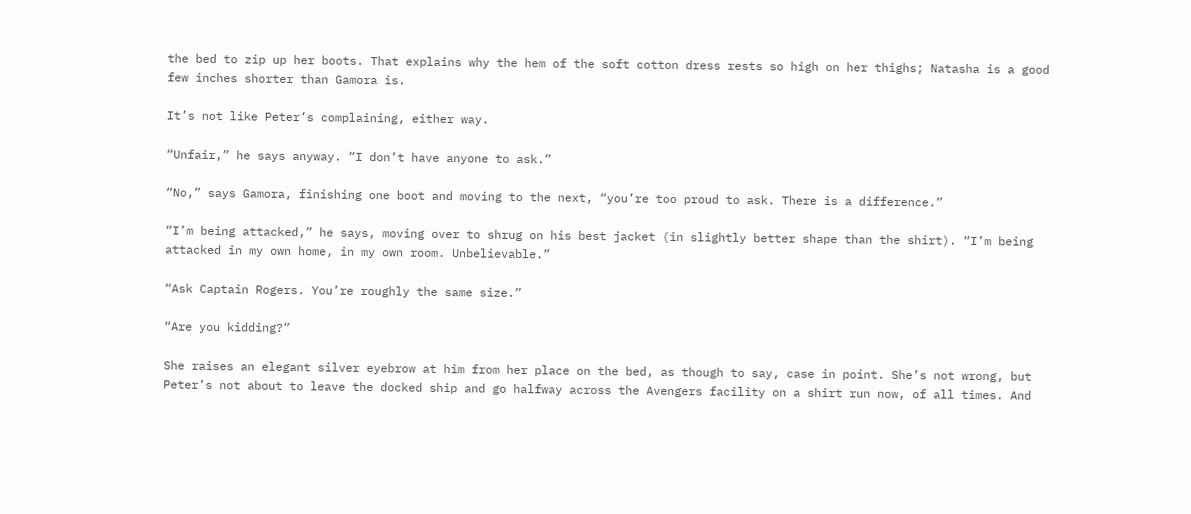the bed to zip up her boots. That explains why the hem of the soft cotton dress rests so high on her thighs; Natasha is a good few inches shorter than Gamora is.

It’s not like Peter’s complaining, either way.

“Unfair,” he says anyway. “I don’t have anyone to ask.”

“No,” says Gamora, finishing one boot and moving to the next, “you’re too proud to ask. There is a difference.”

“I’m being attacked,” he says, moving over to shrug on his best jacket (in slightly better shape than the shirt). “I’m being attacked in my own home, in my own room. Unbelievable.”

“Ask Captain Rogers. You’re roughly the same size.”

“Are you kidding?”

She raises an elegant silver eyebrow at him from her place on the bed, as though to say, case in point. She’s not wrong, but Peter’s not about to leave the docked ship and go halfway across the Avengers facility on a shirt run now, of all times. And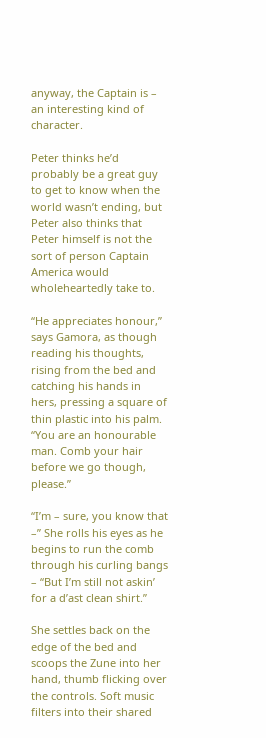anyway, the Captain is – an interesting kind of character.

Peter thinks he’d probably be a great guy to get to know when the world wasn’t ending, but Peter also thinks that Peter himself is not the sort of person Captain America would wholeheartedly take to.

“He appreciates honour,” says Gamora, as though reading his thoughts, rising from the bed and catching his hands in hers, pressing a square of thin plastic into his palm. “You are an honourable man. Comb your hair before we go though, please.”

“I’m – sure, you know that –” She rolls his eyes as he begins to run the comb through his curling bangs – “But I’m still not askin’ for a d’ast clean shirt.”

She settles back on the edge of the bed and scoops the Zune into her hand, thumb flicking over the controls. Soft music filters into their shared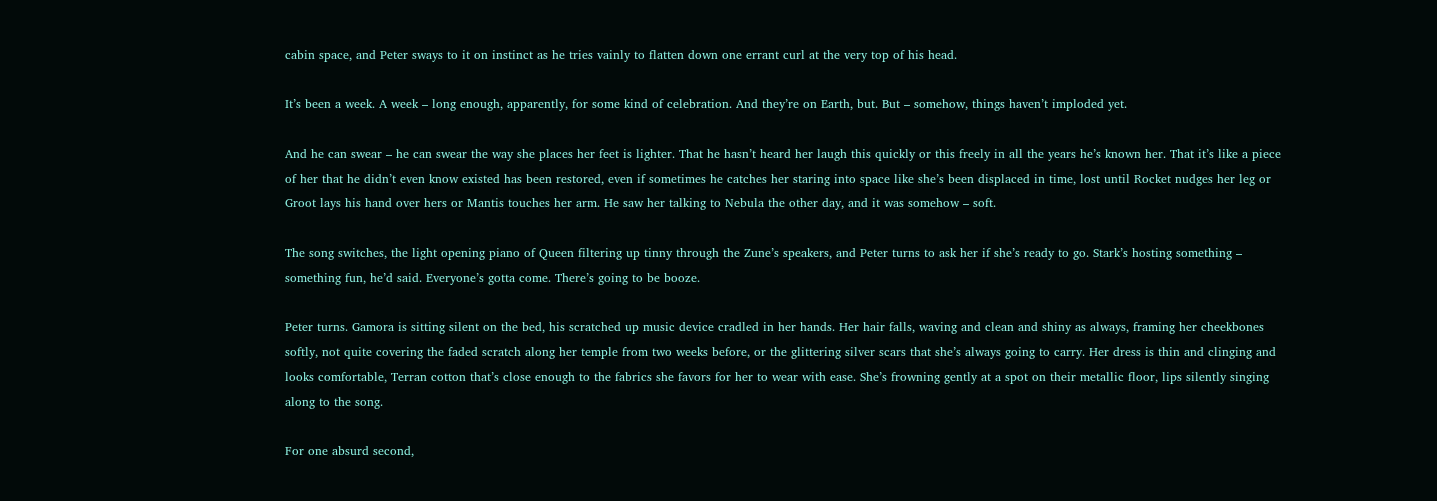cabin space, and Peter sways to it on instinct as he tries vainly to flatten down one errant curl at the very top of his head.

It’s been a week. A week – long enough, apparently, for some kind of celebration. And they’re on Earth, but. But – somehow, things haven’t imploded yet.

And he can swear – he can swear the way she places her feet is lighter. That he hasn’t heard her laugh this quickly or this freely in all the years he’s known her. That it’s like a piece of her that he didn’t even know existed has been restored, even if sometimes he catches her staring into space like she’s been displaced in time, lost until Rocket nudges her leg or Groot lays his hand over hers or Mantis touches her arm. He saw her talking to Nebula the other day, and it was somehow – soft.

The song switches, the light opening piano of Queen filtering up tinny through the Zune’s speakers, and Peter turns to ask her if she’s ready to go. Stark’s hosting something – something fun, he’d said. Everyone’s gotta come. There’s going to be booze.

Peter turns. Gamora is sitting silent on the bed, his scratched up music device cradled in her hands. Her hair falls, waving and clean and shiny as always, framing her cheekbones softly, not quite covering the faded scratch along her temple from two weeks before, or the glittering silver scars that she’s always going to carry. Her dress is thin and clinging and looks comfortable, Terran cotton that’s close enough to the fabrics she favors for her to wear with ease. She’s frowning gently at a spot on their metallic floor, lips silently singing along to the song.

For one absurd second,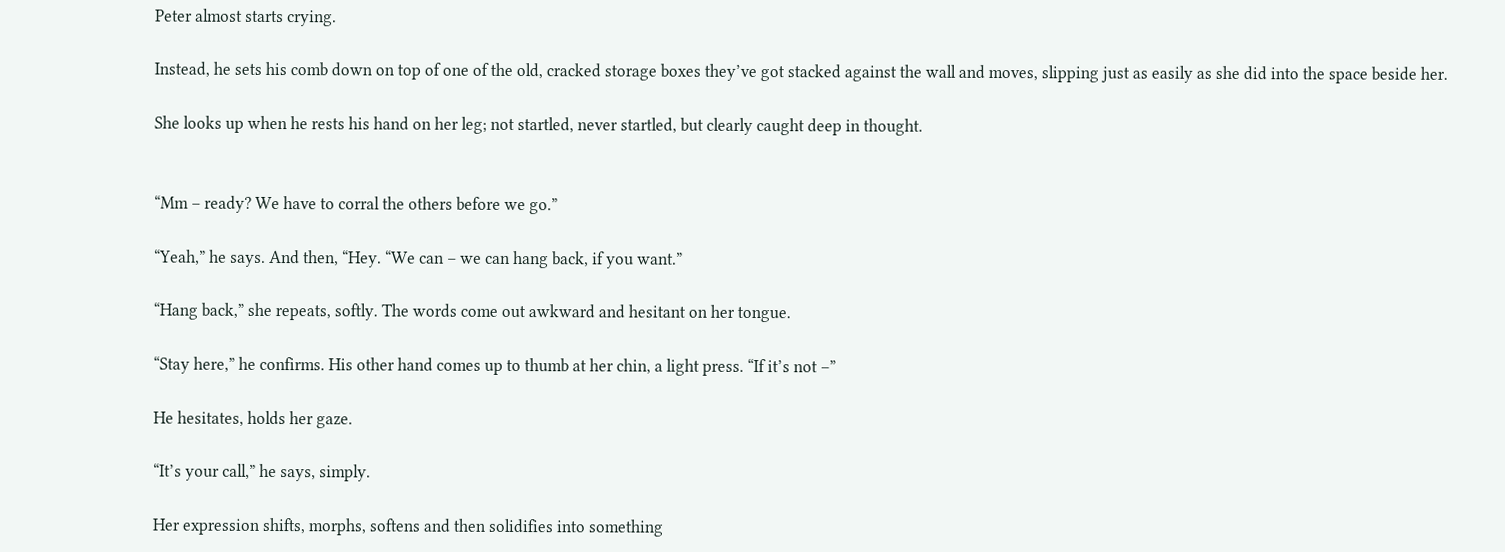Peter almost starts crying.

Instead, he sets his comb down on top of one of the old, cracked storage boxes they’ve got stacked against the wall and moves, slipping just as easily as she did into the space beside her.

She looks up when he rests his hand on her leg; not startled, never startled, but clearly caught deep in thought.


“Mm – ready? We have to corral the others before we go.”

“Yeah,” he says. And then, “Hey. “We can – we can hang back, if you want.”

“Hang back,” she repeats, softly. The words come out awkward and hesitant on her tongue.

“Stay here,” he confirms. His other hand comes up to thumb at her chin, a light press. “If it’s not –”

He hesitates, holds her gaze.

“It’s your call,” he says, simply.

Her expression shifts, morphs, softens and then solidifies into something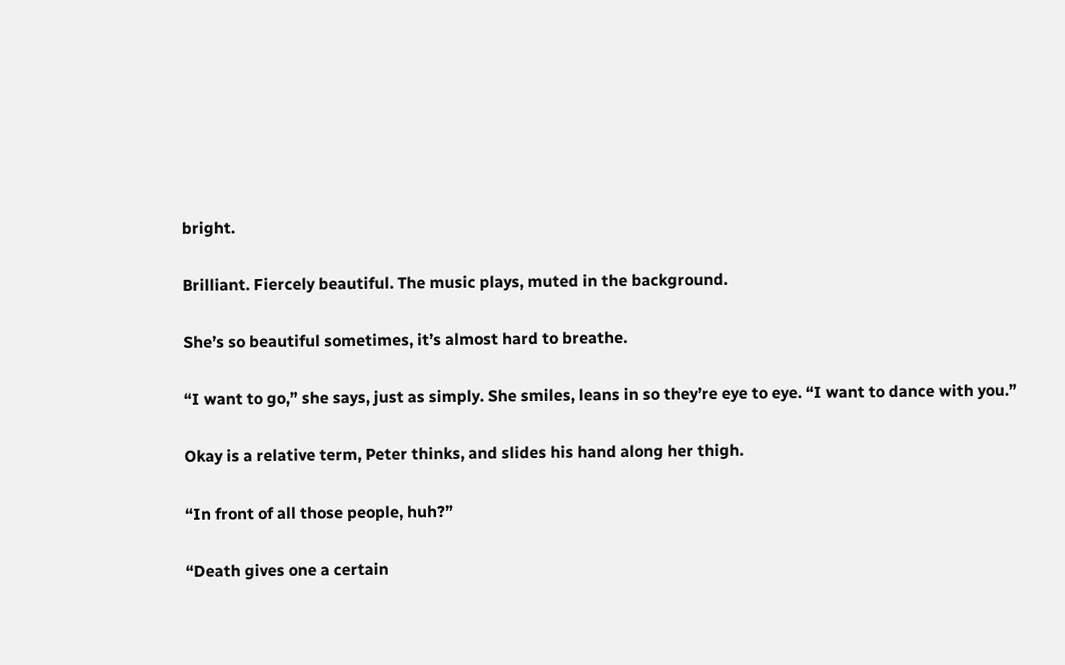bright.

Brilliant. Fiercely beautiful. The music plays, muted in the background.

She’s so beautiful sometimes, it’s almost hard to breathe.

“I want to go,” she says, just as simply. She smiles, leans in so they’re eye to eye. “I want to dance with you.”

Okay is a relative term, Peter thinks, and slides his hand along her thigh.

“In front of all those people, huh?”

“Death gives one a certain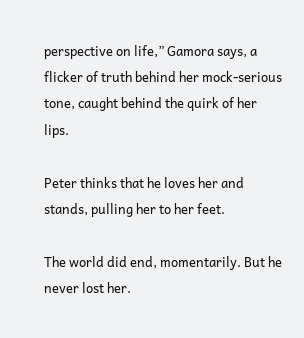perspective on life,” Gamora says, a flicker of truth behind her mock-serious tone, caught behind the quirk of her lips.

Peter thinks that he loves her and stands, pulling her to her feet.

The world did end, momentarily. But he never lost her.